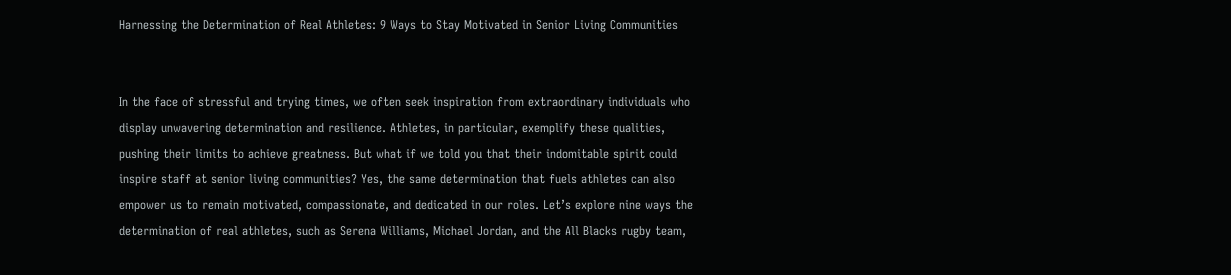Harnessing the Determination of Real Athletes: 9 Ways to Stay Motivated in Senior Living Communities


In the face of stressful and trying times, we often seek inspiration from extraordinary individuals who display unwavering determination and resilience. Athletes, in particular, exemplify these qualities, pushing their limits to achieve greatness. But what if we told you that their indomitable spirit could inspire staff at senior living communities? Yes, the same determination that fuels athletes can also empower us to remain motivated, compassionate, and dedicated in our roles. Let’s explore nine ways the determination of real athletes, such as Serena Williams, Michael Jordan, and the All Blacks rugby team,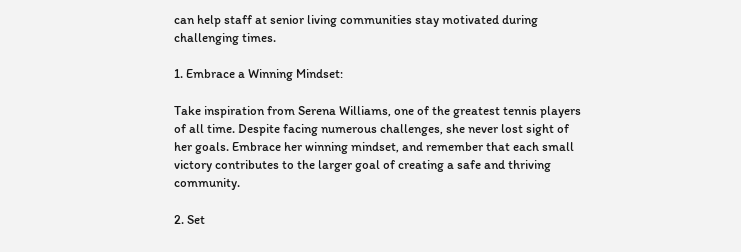can help staff at senior living communities stay motivated during challenging times.

1. Embrace a Winning Mindset:

Take inspiration from Serena Williams, one of the greatest tennis players of all time. Despite facing numerous challenges, she never lost sight of her goals. Embrace her winning mindset, and remember that each small victory contributes to the larger goal of creating a safe and thriving community.

2. Set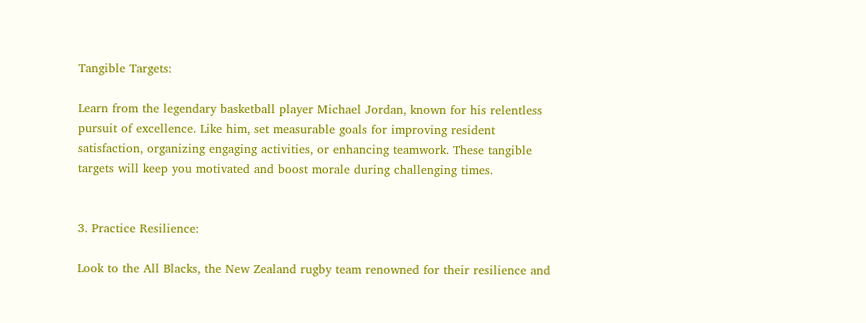Tangible Targets:

Learn from the legendary basketball player Michael Jordan, known for his relentless pursuit of excellence. Like him, set measurable goals for improving resident satisfaction, organizing engaging activities, or enhancing teamwork. These tangible targets will keep you motivated and boost morale during challenging times.


3. Practice Resilience:

Look to the All Blacks, the New Zealand rugby team renowned for their resilience and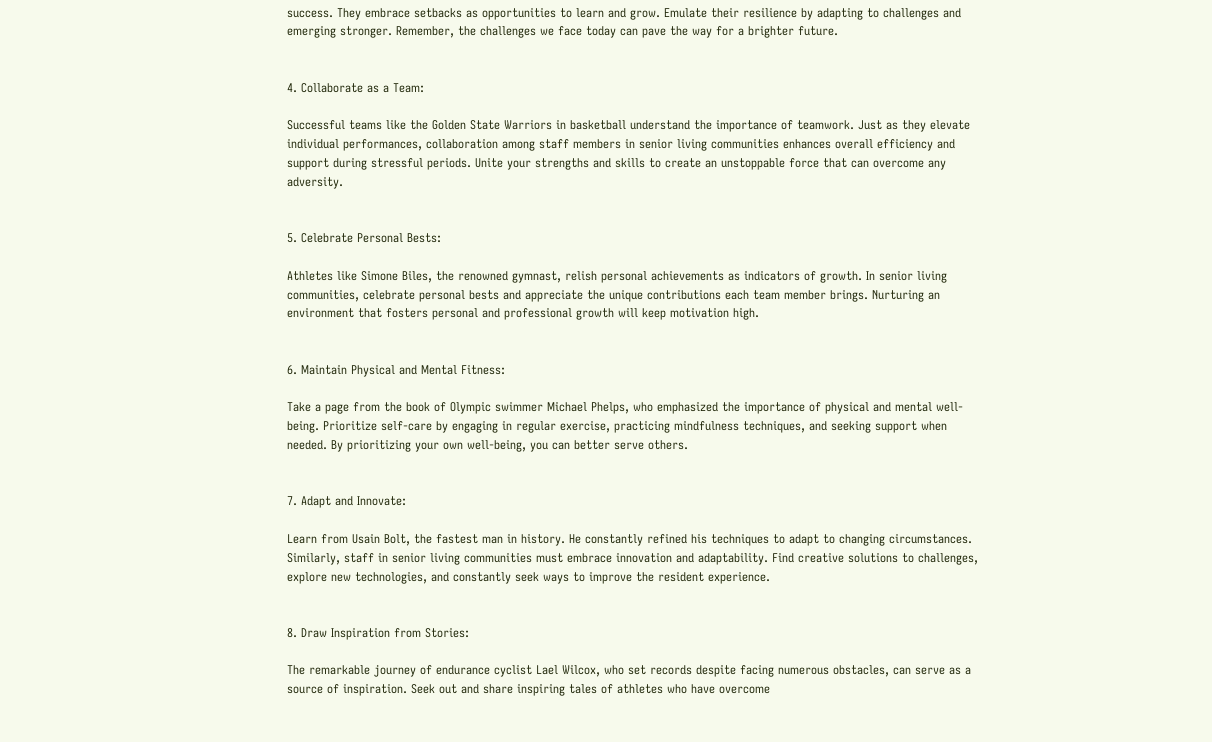success. They embrace setbacks as opportunities to learn and grow. Emulate their resilience by adapting to challenges and emerging stronger. Remember, the challenges we face today can pave the way for a brighter future.


4. Collaborate as a Team:

Successful teams like the Golden State Warriors in basketball understand the importance of teamwork. Just as they elevate individual performances, collaboration among staff members in senior living communities enhances overall efficiency and support during stressful periods. Unite your strengths and skills to create an unstoppable force that can overcome any adversity.


5. Celebrate Personal Bests:

Athletes like Simone Biles, the renowned gymnast, relish personal achievements as indicators of growth. In senior living communities, celebrate personal bests and appreciate the unique contributions each team member brings. Nurturing an environment that fosters personal and professional growth will keep motivation high.


6. Maintain Physical and Mental Fitness:

Take a page from the book of Olympic swimmer Michael Phelps, who emphasized the importance of physical and mental well-being. Prioritize self-care by engaging in regular exercise, practicing mindfulness techniques, and seeking support when needed. By prioritizing your own well-being, you can better serve others.


7. Adapt and Innovate:

Learn from Usain Bolt, the fastest man in history. He constantly refined his techniques to adapt to changing circumstances. Similarly, staff in senior living communities must embrace innovation and adaptability. Find creative solutions to challenges, explore new technologies, and constantly seek ways to improve the resident experience.


8. Draw Inspiration from Stories:

The remarkable journey of endurance cyclist Lael Wilcox, who set records despite facing numerous obstacles, can serve as a source of inspiration. Seek out and share inspiring tales of athletes who have overcome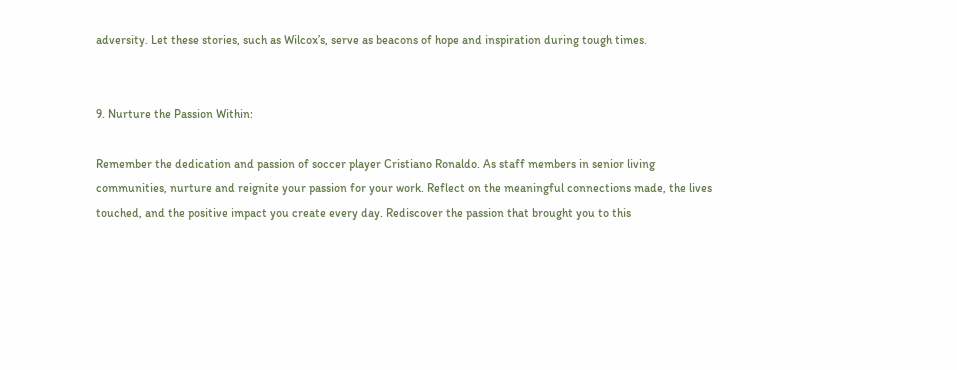adversity. Let these stories, such as Wilcox’s, serve as beacons of hope and inspiration during tough times.


9. Nurture the Passion Within:

Remember the dedication and passion of soccer player Cristiano Ronaldo. As staff members in senior living communities, nurture and reignite your passion for your work. Reflect on the meaningful connections made, the lives touched, and the positive impact you create every day. Rediscover the passion that brought you to this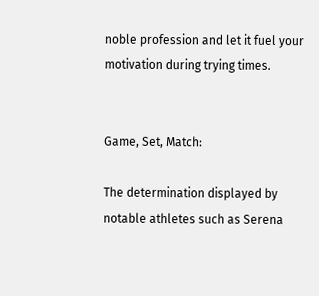noble profession and let it fuel your motivation during trying times.


Game, Set, Match:

The determination displayed by notable athletes such as Serena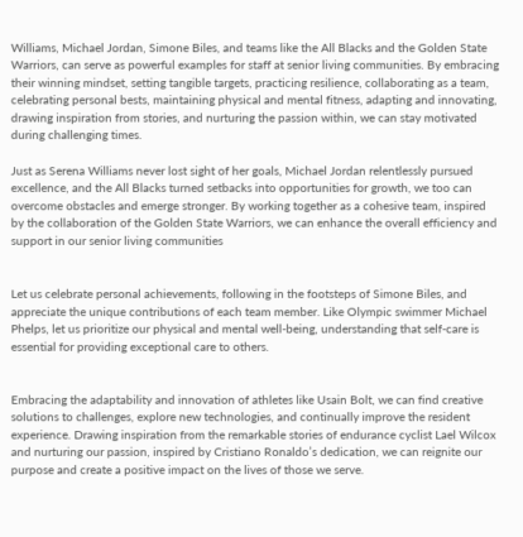Williams, Michael Jordan, Simone Biles, and teams like the All Blacks and the Golden State Warriors, can serve as powerful examples for staff at senior living communities. By embracing their winning mindset, setting tangible targets, practicing resilience, collaborating as a team, celebrating personal bests, maintaining physical and mental fitness, adapting and innovating, drawing inspiration from stories, and nurturing the passion within, we can stay motivated during challenging times.

Just as Serena Williams never lost sight of her goals, Michael Jordan relentlessly pursued excellence, and the All Blacks turned setbacks into opportunities for growth, we too can overcome obstacles and emerge stronger. By working together as a cohesive team, inspired by the collaboration of the Golden State Warriors, we can enhance the overall efficiency and support in our senior living communities


Let us celebrate personal achievements, following in the footsteps of Simone Biles, and appreciate the unique contributions of each team member. Like Olympic swimmer Michael Phelps, let us prioritize our physical and mental well-being, understanding that self-care is essential for providing exceptional care to others.


Embracing the adaptability and innovation of athletes like Usain Bolt, we can find creative solutions to challenges, explore new technologies, and continually improve the resident experience. Drawing inspiration from the remarkable stories of endurance cyclist Lael Wilcox and nurturing our passion, inspired by Cristiano Ronaldo’s dedication, we can reignite our purpose and create a positive impact on the lives of those we serve.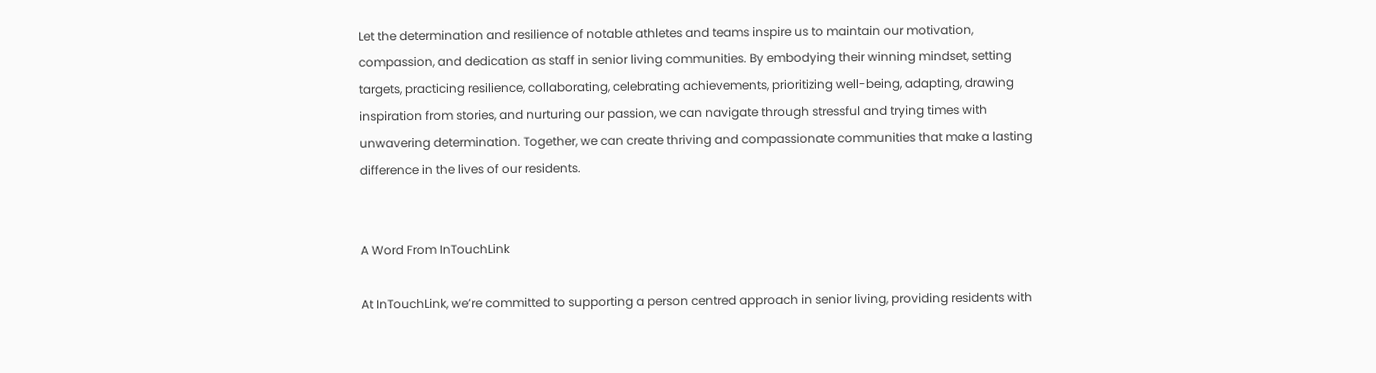Let the determination and resilience of notable athletes and teams inspire us to maintain our motivation, compassion, and dedication as staff in senior living communities. By embodying their winning mindset, setting targets, practicing resilience, collaborating, celebrating achievements, prioritizing well-being, adapting, drawing inspiration from stories, and nurturing our passion, we can navigate through stressful and trying times with unwavering determination. Together, we can create thriving and compassionate communities that make a lasting difference in the lives of our residents.


A Word From InTouchLink

At InTouchLink, we’re committed to supporting a person centred approach in senior living, providing residents with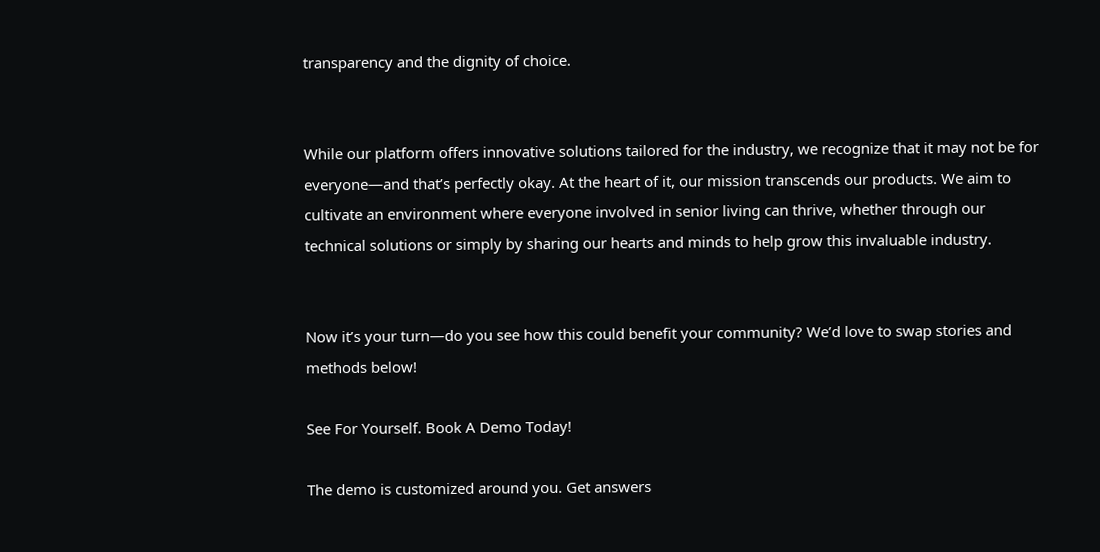transparency and the dignity of choice.


While our platform offers innovative solutions tailored for the industry, we recognize that it may not be for everyone—and that’s perfectly okay. At the heart of it, our mission transcends our products. We aim to cultivate an environment where everyone involved in senior living can thrive, whether through our technical solutions or simply by sharing our hearts and minds to help grow this invaluable industry.


Now it’s your turn—do you see how this could benefit your community? We’d love to swap stories and methods below!

See For Yourself. Book A Demo Today!

The demo is customized around you. Get answers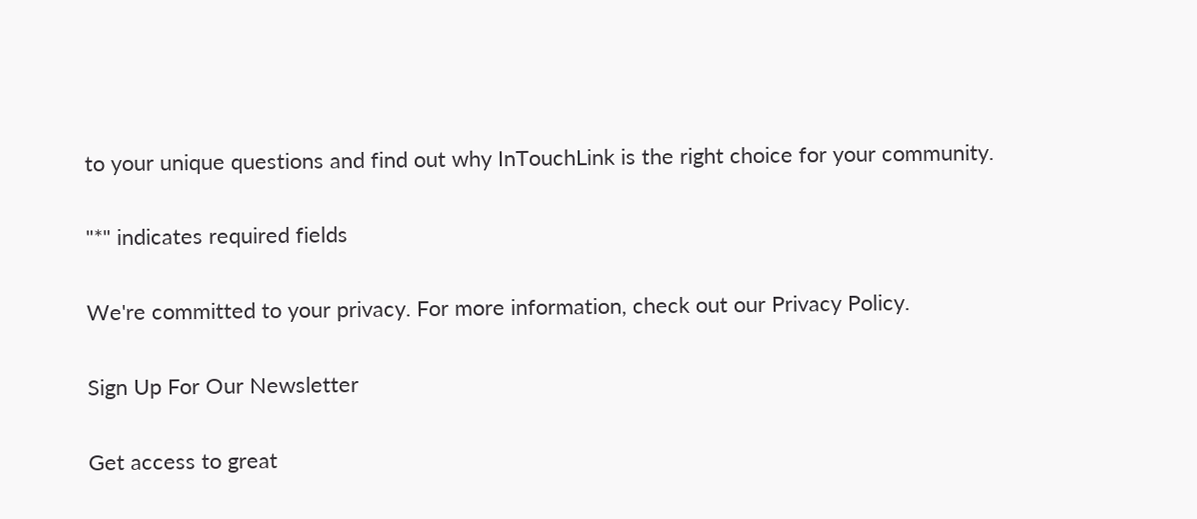to your unique questions and find out why InTouchLink is the right choice for your community.

"*" indicates required fields

We're committed to your privacy. For more information, check out our Privacy Policy.

Sign Up For Our Newsletter

Get access to great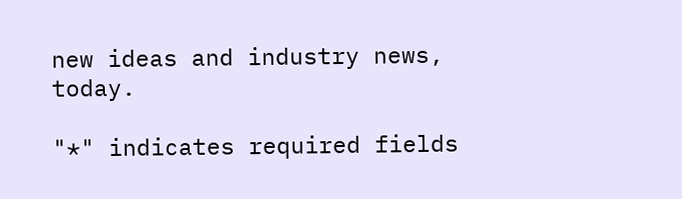new ideas and industry news, today.

"*" indicates required fields